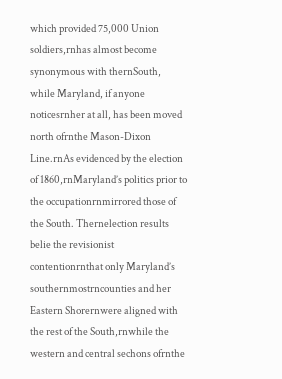which provided 75,000 Union soldiers,rnhas almost become synonymous with thernSouth, while Maryland, if anyone noticesrnher at all, has been moved north ofrnthe Mason-Dixon Line.rnAs evidenced by the election of 1860,rnMaryland’s politics prior to the occupationrnmirrored those of the South. Thernelection results belie the revisionist contentionrnthat only Maryland’s southernmostrncounties and her Eastern Shorernwere aligned with the rest of the South,rnwhile the western and central sechons ofrnthe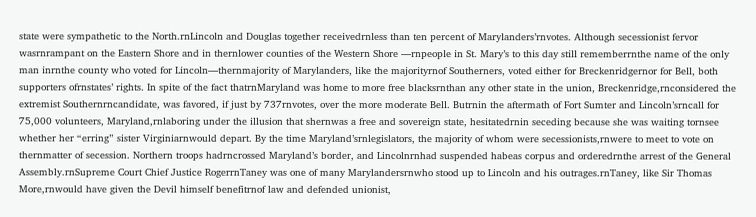state were sympathetic to the North.rnLincoln and Douglas together receivedrnless than ten percent of Marylanders’rnvotes. Although secessionist fervor wasrnrampant on the Eastern Shore and in thernlower counties of the Western Shore —rnpeople in St. Mary’s to this day still rememberrnthe name of the only man inrnthe county who voted for Lincoln—thernmajority of Marylanders, like the majorityrnof Southerners, voted either for Breckenridgernor for Bell, both supporters ofrnstates’ rights. In spite of the fact thatrnMaryland was home to more free blacksrnthan any other state in the union, Breckenridge,rnconsidered the extremist Southernrncandidate, was favored, if just by 737rnvotes, over the more moderate Bell. Butrnin the aftermath of Fort Sumter and Lincoln’srncall for 75,000 volunteers, Maryland,rnlaboring under the illusion that shernwas a free and sovereign state, hesitatedrnin seceding because she was waiting tornsee whether her “erring” sister Virginiarnwould depart. By the time Maryland’srnlegislators, the majority of whom were secessionists,rnwere to meet to vote on thernmatter of secession. Northern troops hadrncrossed Maryland’s border, and Lincolnrnhad suspended habeas corpus and orderedrnthe arrest of the General Assembly.rnSupreme Court Chief Justice RogerrnTaney was one of many Marylandersrnwho stood up to Lincoln and his outrages.rnTaney, like Sir Thomas More,rnwould have given the Devil himself benefitrnof law and defended unionist,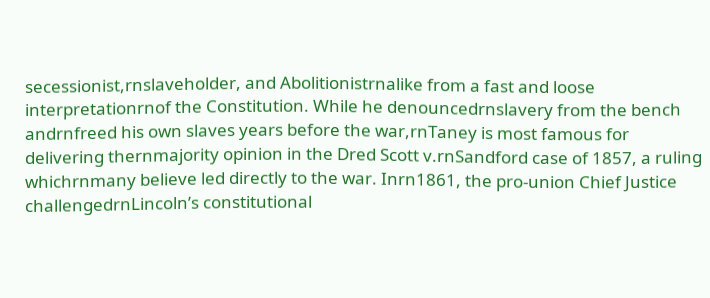secessionist,rnslaveholder, and Abolitionistrnalike from a fast and loose interpretationrnof the Constitution. While he denouncedrnslavery from the bench andrnfreed his own slaves years before the war,rnTaney is most famous for delivering thernmajority opinion in the Dred Scott v.rnSandford case of 1857, a ruling whichrnmany believe led directly to the war. Inrn1861, the pro-union Chief Justice challengedrnLincoln’s constitutional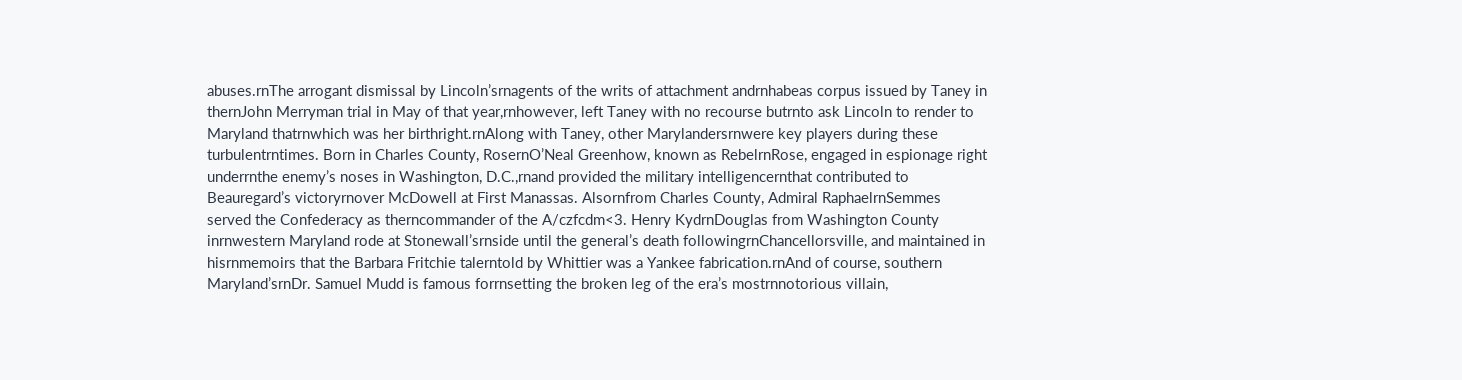abuses.rnThe arrogant dismissal by Lincoln’srnagents of the writs of attachment andrnhabeas corpus issued by Taney in thernJohn Merryman trial in May of that year,rnhowever, left Taney with no recourse butrnto ask Lincoln to render to Maryland thatrnwhich was her birthright.rnAlong with Taney, other Marylandersrnwere key players during these turbulentrntimes. Born in Charles County, RosernO’Neal Greenhow, known as RebelrnRose, engaged in espionage right underrnthe enemy’s noses in Washington, D.C.,rnand provided the military intelligencernthat contributed to Beauregard’s victoryrnover McDowell at First Manassas. Alsornfrom Charles County, Admiral RaphaelrnSemmes served the Confederacy as therncommander of the A/czfcdm<3. Henry KydrnDouglas from Washington County inrnwestern Maryland rode at Stonewall’srnside until the general’s death followingrnChancellorsville, and maintained in hisrnmemoirs that the Barbara Fritchie talerntold by Whittier was a Yankee fabrication.rnAnd of course, southern Maryland’srnDr. Samuel Mudd is famous forrnsetting the broken leg of the era’s mostrnnotorious villain,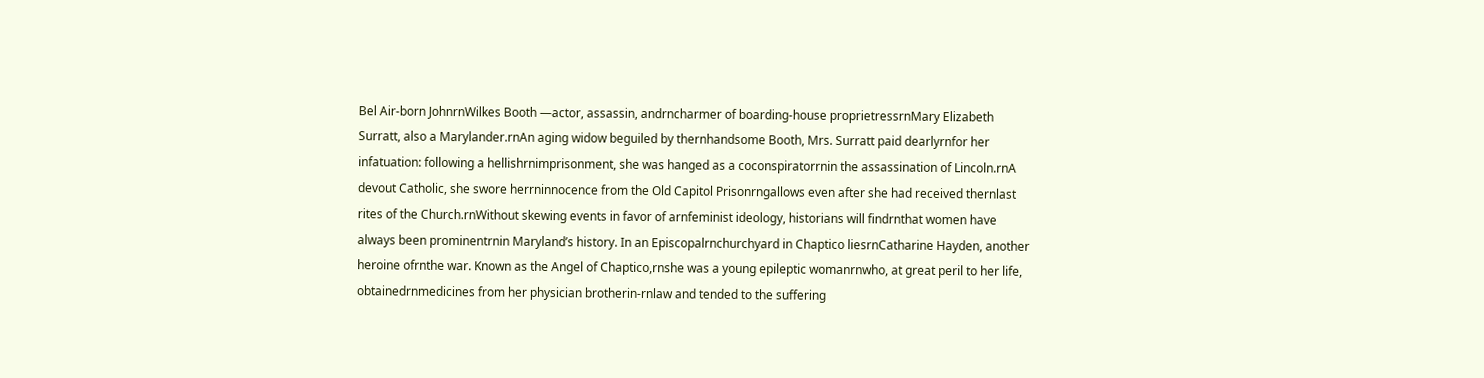Bel Air-born JohnrnWilkes Booth —actor, assassin, andrncharmer of boarding-house proprietressrnMary Elizabeth Surratt, also a Marylander.rnAn aging widow beguiled by thernhandsome Booth, Mrs. Surratt paid dearlyrnfor her infatuation: following a hellishrnimprisonment, she was hanged as a coconspiratorrnin the assassination of Lincoln.rnA devout Catholic, she swore herrninnocence from the Old Capitol Prisonrngallows even after she had received thernlast rites of the Church.rnWithout skewing events in favor of arnfeminist ideology, historians will findrnthat women have always been prominentrnin Maryland’s history. In an Episcopalrnchurchyard in Chaptico liesrnCatharine Hayden, another heroine ofrnthe war. Known as the Angel of Chaptico,rnshe was a young epileptic womanrnwho, at great peril to her life, obtainedrnmedicines from her physician brotherin-rnlaw and tended to the suffering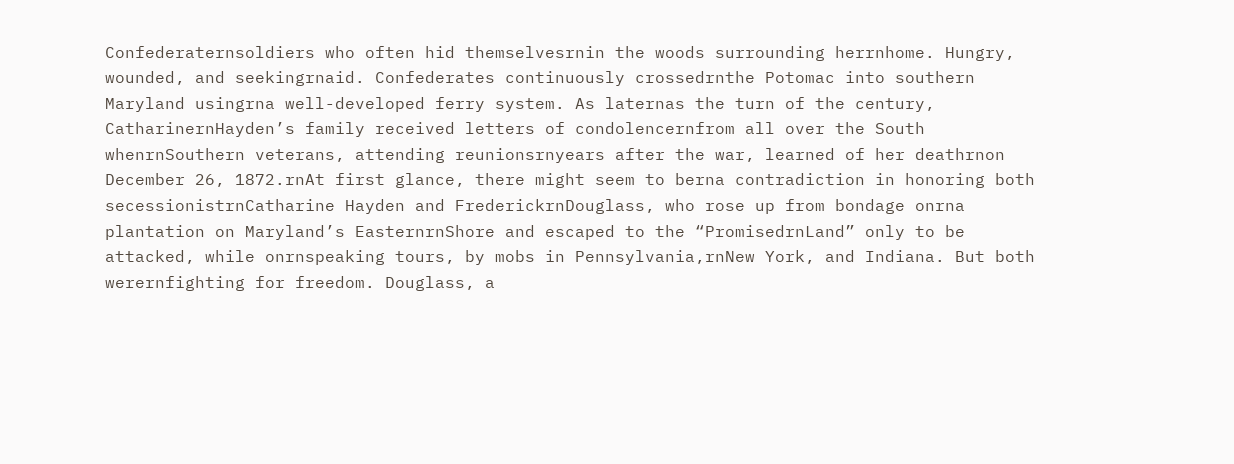Confederaternsoldiers who often hid themselvesrnin the woods surrounding herrnhome. Hungry, wounded, and seekingrnaid. Confederates continuously crossedrnthe Potomac into southern Maryland usingrna well-developed ferry system. As laternas the turn of the century, CatharinernHayden’s family received letters of condolencernfrom all over the South whenrnSouthern veterans, attending reunionsrnyears after the war, learned of her deathrnon December 26, 1872.rnAt first glance, there might seem to berna contradiction in honoring both secessionistrnCatharine Hayden and FrederickrnDouglass, who rose up from bondage onrna plantation on Maryland’s EasternrnShore and escaped to the “PromisedrnLand” only to be attacked, while onrnspeaking tours, by mobs in Pennsylvania,rnNew York, and Indiana. But both werernfighting for freedom. Douglass, a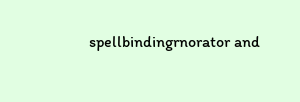spellbindingrnorator and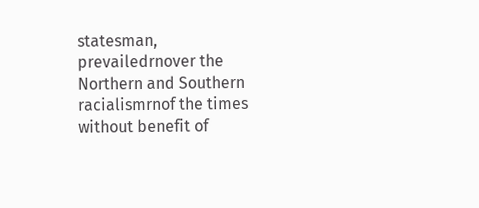statesman, prevailedrnover the Northern and Southern racialismrnof the times without benefit of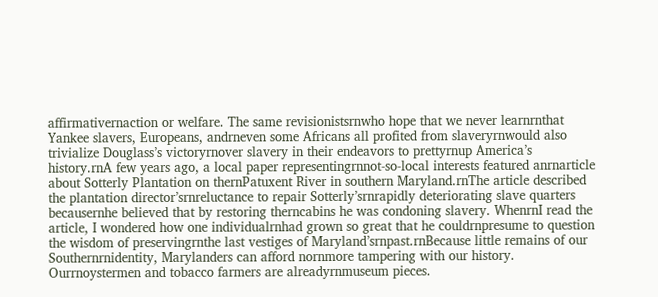affirmativernaction or welfare. The same revisionistsrnwho hope that we never learnrnthat Yankee slavers, Europeans, andrneven some Africans all profited from slaveryrnwould also trivialize Douglass’s victoryrnover slavery in their endeavors to prettyrnup America’s history.rnA few years ago, a local paper representingrnnot-so-local interests featured anrnarticle about Sotterly Plantation on thernPatuxent River in southern Maryland.rnThe article described the plantation director’srnreluctance to repair Sotterly’srnrapidly deteriorating slave quarters becausernhe believed that by restoring therncabins he was condoning slavery. WhenrnI read the article, I wondered how one individualrnhad grown so great that he couldrnpresume to question the wisdom of preservingrnthe last vestiges of Maryland’srnpast.rnBecause little remains of our Southernrnidentity, Marylanders can afford nornmore tampering with our history. Ourrnoystermen and tobacco farmers are alreadyrnmuseum pieces.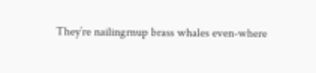They’re nailingrnup brass whales even-where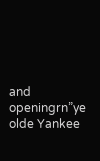and openingrn”ye olde Yankee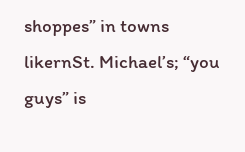shoppes” in towns likernSt. Michael’s; “you guys” is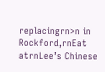replacingrn>n in Rockford,rnEat atrnLee’s Chinese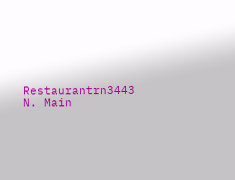Restaurantrn3443 N. Main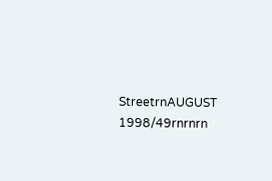StreetrnAUGUST 1998/49rnrnrn